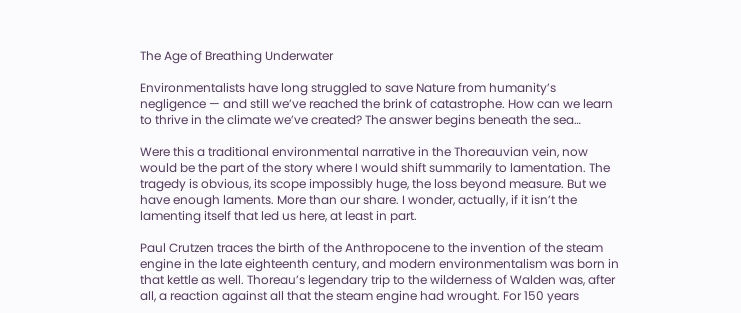The Age of Breathing Underwater

Environmentalists have long struggled to save Nature from humanity’s negligence — and still we’ve reached the brink of catastrophe. How can we learn to thrive in the climate we’ve created? The answer begins beneath the sea…

Were this a traditional environmental narrative in the Thoreauvian vein, now would be the part of the story where I would shift summarily to lamentation. The tragedy is obvious, its scope impossibly huge, the loss beyond measure. But we have enough laments. More than our share. I wonder, actually, if it isn’t the lamenting itself that led us here, at least in part.

Paul Crutzen traces the birth of the Anthropocene to the invention of the steam engine in the late eighteenth century, and modern environmentalism was born in that kettle as well. Thoreau’s legendary trip to the wilderness of Walden was, after all, a reaction against all that the steam engine had wrought. For 150 years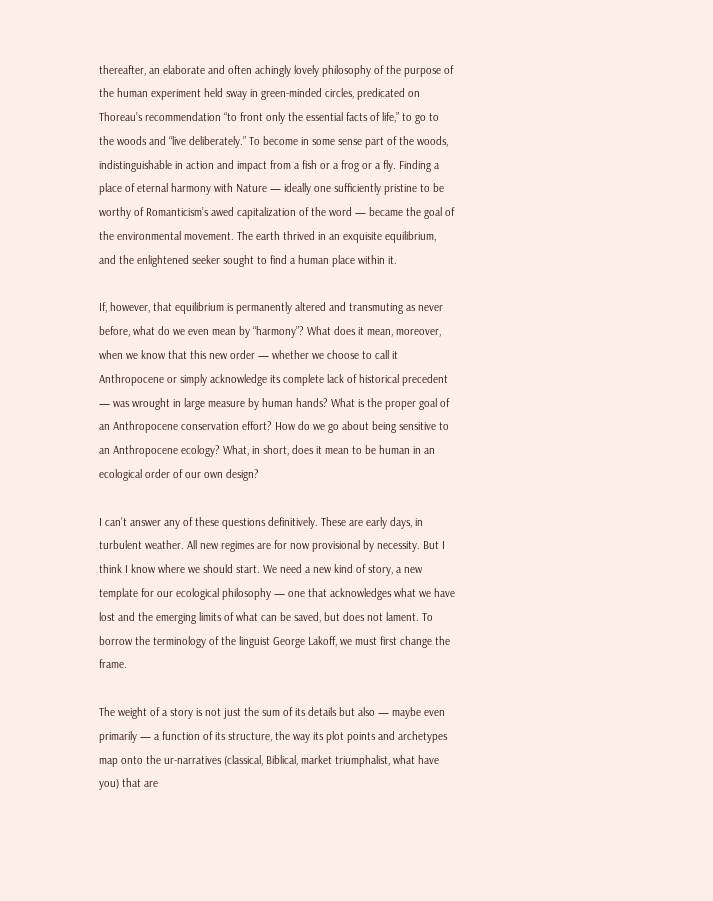thereafter, an elaborate and often achingly lovely philosophy of the purpose of the human experiment held sway in green-minded circles, predicated on Thoreau’s recommendation “to front only the essential facts of life,” to go to the woods and “live deliberately.” To become in some sense part of the woods, indistinguishable in action and impact from a fish or a frog or a fly. Finding a place of eternal harmony with Nature — ideally one sufficiently pristine to be worthy of Romanticism’s awed capitalization of the word — became the goal of the environmental movement. The earth thrived in an exquisite equilibrium, and the enlightened seeker sought to find a human place within it.

If, however, that equilibrium is permanently altered and transmuting as never before, what do we even mean by “harmony”? What does it mean, moreover, when we know that this new order — whether we choose to call it Anthropocene or simply acknowledge its complete lack of historical precedent — was wrought in large measure by human hands? What is the proper goal of an Anthropocene conservation effort? How do we go about being sensitive to an Anthropocene ecology? What, in short, does it mean to be human in an ecological order of our own design?

I can’t answer any of these questions definitively. These are early days, in turbulent weather. All new regimes are for now provisional by necessity. But I think I know where we should start. We need a new kind of story, a new template for our ecological philosophy — one that acknowledges what we have lost and the emerging limits of what can be saved, but does not lament. To borrow the terminology of the linguist George Lakoff, we must first change the frame.

The weight of a story is not just the sum of its details but also — maybe even primarily — a function of its structure, the way its plot points and archetypes map onto the ur-narratives (classical, Biblical, market triumphalist, what have you) that are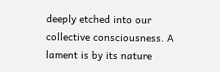deeply etched into our collective consciousness. A lament is by its nature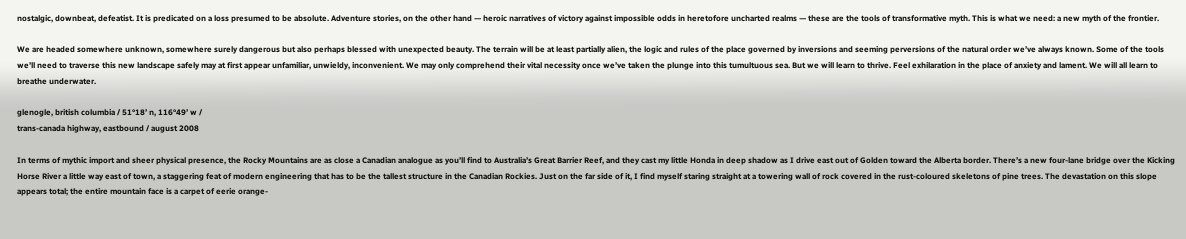nostalgic, downbeat, defeatist. It is predicated on a loss presumed to be absolute. Adventure stories, on the other hand — heroic narratives of victory against impossible odds in heretofore uncharted realms — these are the tools of transformative myth. This is what we need: a new myth of the frontier.

We are headed somewhere unknown, somewhere surely dangerous but also perhaps blessed with unexpected beauty. The terrain will be at least partially alien, the logic and rules of the place governed by inversions and seeming perversions of the natural order we’ve always known. Some of the tools we’ll need to traverse this new landscape safely may at first appear unfamiliar, unwieldy, inconvenient. We may only comprehend their vital necessity once we’ve taken the plunge into this tumultuous sea. But we will learn to thrive. Feel exhilaration in the place of anxiety and lament. We will all learn to breathe underwater.

glenogle, british columbia / 51°18’ n, 116°49’ w /
trans-canada highway, eastbound / august 2008

In terms of mythic import and sheer physical presence, the Rocky Mountains are as close a Canadian analogue as you’ll find to Australia’s Great Barrier Reef, and they cast my little Honda in deep shadow as I drive east out of Golden toward the Alberta border. There’s a new four-lane bridge over the Kicking Horse River a little way east of town, a staggering feat of modern engineering that has to be the tallest structure in the Canadian Rockies. Just on the far side of it, I find myself staring straight at a towering wall of rock covered in the rust-coloured skeletons of pine trees. The devastation on this slope appears total; the entire mountain face is a carpet of eerie orange-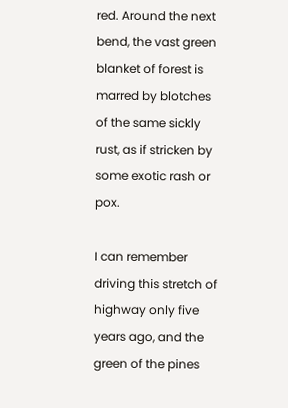red. Around the next bend, the vast green blanket of forest is marred by blotches of the same sickly rust, as if stricken by some exotic rash or pox.

I can remember driving this stretch of highway only five years ago, and the green of the pines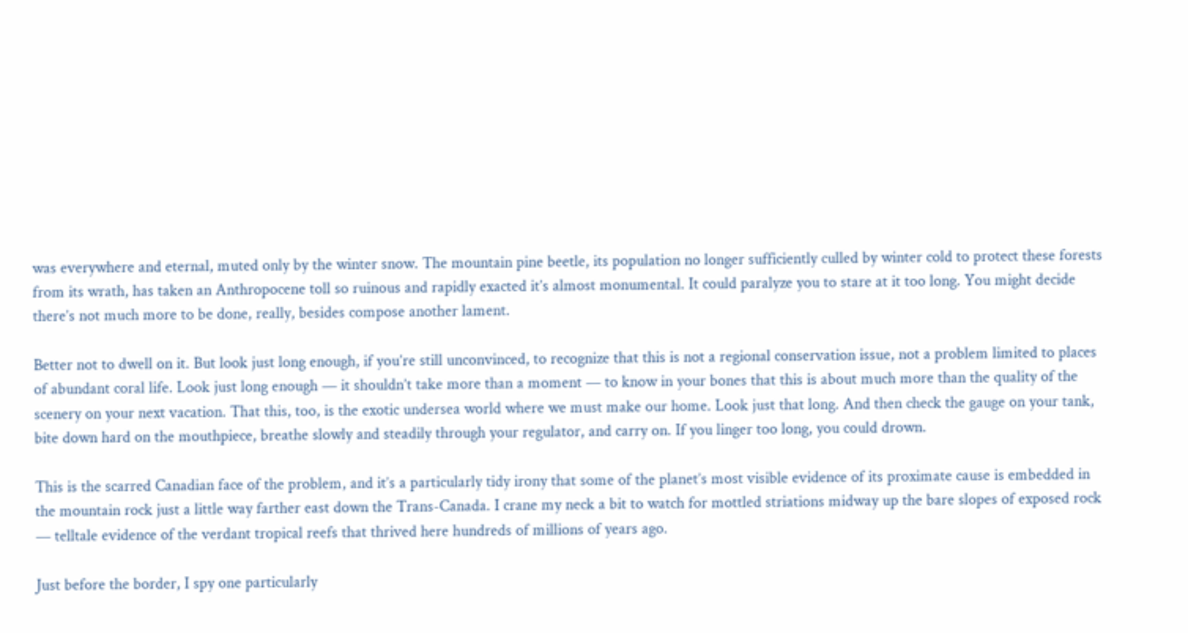was everywhere and eternal, muted only by the winter snow. The mountain pine beetle, its population no longer sufficiently culled by winter cold to protect these forests from its wrath, has taken an Anthropocene toll so ruinous and rapidly exacted it’s almost monumental. It could paralyze you to stare at it too long. You might decide there’s not much more to be done, really, besides compose another lament.

Better not to dwell on it. But look just long enough, if you’re still unconvinced, to recognize that this is not a regional conservation issue, not a problem limited to places of abundant coral life. Look just long enough — it shouldn’t take more than a moment — to know in your bones that this is about much more than the quality of the scenery on your next vacation. That this, too, is the exotic undersea world where we must make our home. Look just that long. And then check the gauge on your tank, bite down hard on the mouthpiece, breathe slowly and steadily through your regulator, and carry on. If you linger too long, you could drown.

This is the scarred Canadian face of the problem, and it’s a particularly tidy irony that some of the planet’s most visible evidence of its proximate cause is embedded in the mountain rock just a little way farther east down the Trans-Canada. I crane my neck a bit to watch for mottled striations midway up the bare slopes of exposed rock — telltale evidence of the verdant tropical reefs that thrived here hundreds of millions of years ago.

Just before the border, I spy one particularly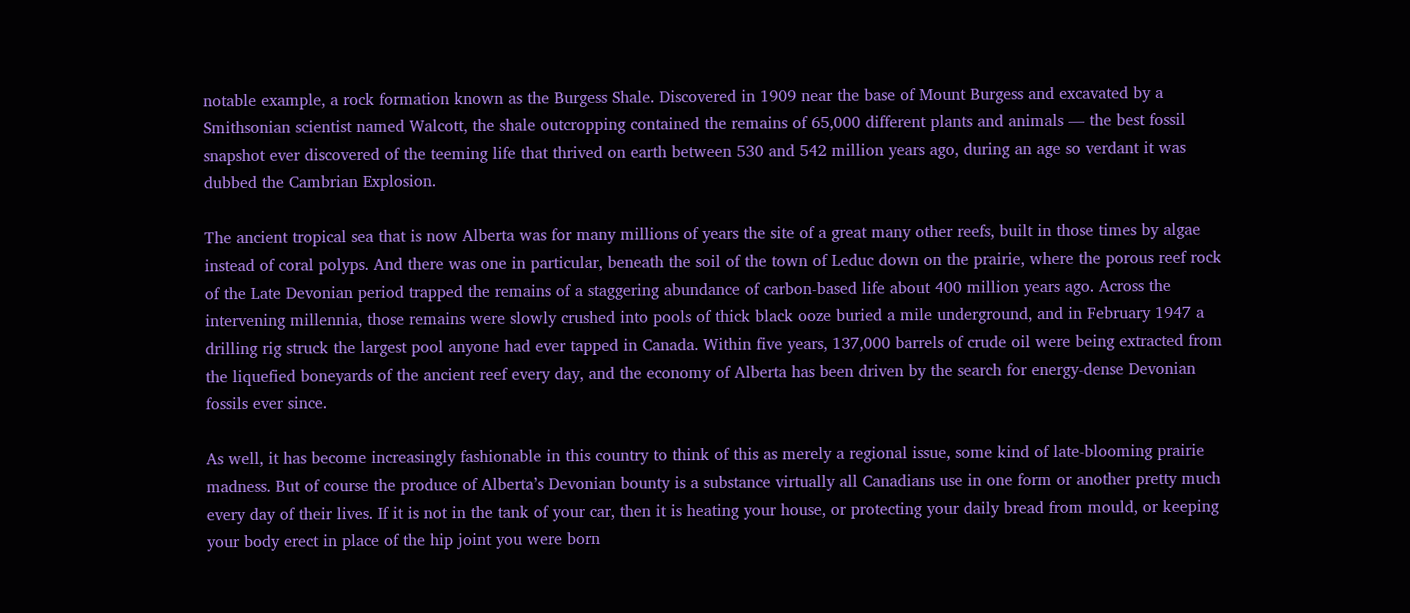notable example, a rock formation known as the Burgess Shale. Discovered in 1909 near the base of Mount Burgess and excavated by a Smithsonian scientist named Walcott, the shale outcropping contained the remains of 65,000 different plants and animals — the best fossil snapshot ever discovered of the teeming life that thrived on earth between 530 and 542 million years ago, during an age so verdant it was dubbed the Cambrian Explosion.

The ancient tropical sea that is now Alberta was for many millions of years the site of a great many other reefs, built in those times by algae instead of coral polyps. And there was one in particular, beneath the soil of the town of Leduc down on the prairie, where the porous reef rock of the Late Devonian period trapped the remains of a staggering abundance of carbon-based life about 400 million years ago. Across the intervening millennia, those remains were slowly crushed into pools of thick black ooze buried a mile underground, and in February 1947 a drilling rig struck the largest pool anyone had ever tapped in Canada. Within five years, 137,000 barrels of crude oil were being extracted from the liquefied boneyards of the ancient reef every day, and the economy of Alberta has been driven by the search for energy-dense Devonian fossils ever since.

As well, it has become increasingly fashionable in this country to think of this as merely a regional issue, some kind of late-blooming prairie madness. But of course the produce of Alberta’s Devonian bounty is a substance virtually all Canadians use in one form or another pretty much every day of their lives. If it is not in the tank of your car, then it is heating your house, or protecting your daily bread from mould, or keeping your body erect in place of the hip joint you were born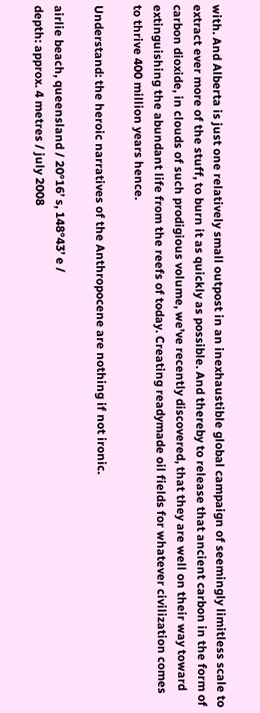with. And Alberta is just one relatively small outpost in an inexhaustible global campaign of seemingly limitless scale to extract ever more of the stuff, to burn it as quickly as possible. And thereby to release that ancient carbon in the form of carbon dioxide, in clouds of such prodigious volume, we’ve recently discovered, that they are well on their way toward extinguishing the abundant life from the reefs of today. Creating readymade oil fields for whatever civilization comes to thrive 400 million years hence.

Understand: the heroic narratives of the Anthropocene are nothing if not ironic.

airlie beach, queensland / 20°16’ s, 148°43’ e /
depth: approx. 4 metres / july 2008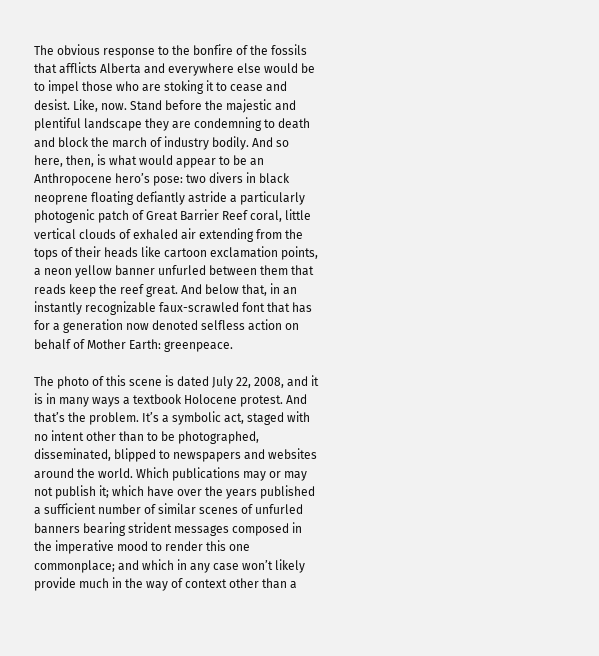The obvious response to the bonfire of the fossils that afflicts Alberta and everywhere else would be to impel those who are stoking it to cease and desist. Like, now. Stand before the majestic and plentiful landscape they are condemning to death and block the march of industry bodily. And so here, then, is what would appear to be an Anthropocene hero’s pose: two divers in black neoprene floating defiantly astride a particularly photogenic patch of Great Barrier Reef coral, little vertical clouds of exhaled air extending from the tops of their heads like cartoon exclamation points, a neon yellow banner unfurled between them that reads keep the reef great. And below that, in an instantly recognizable faux-scrawled font that has for a generation now denoted selfless action on behalf of Mother Earth: greenpeace.

The photo of this scene is dated July 22, 2008, and it is in many ways a textbook Holocene protest. And that’s the problem. It’s a symbolic act, staged with no intent other than to be photographed, disseminated, blipped to newspapers and websites around the world. Which publications may or may not publish it; which have over the years published a sufficient number of similar scenes of unfurled banners bearing strident messages composed in the imperative mood to render this one commonplace; and which in any case won’t likely provide much in the way of context other than a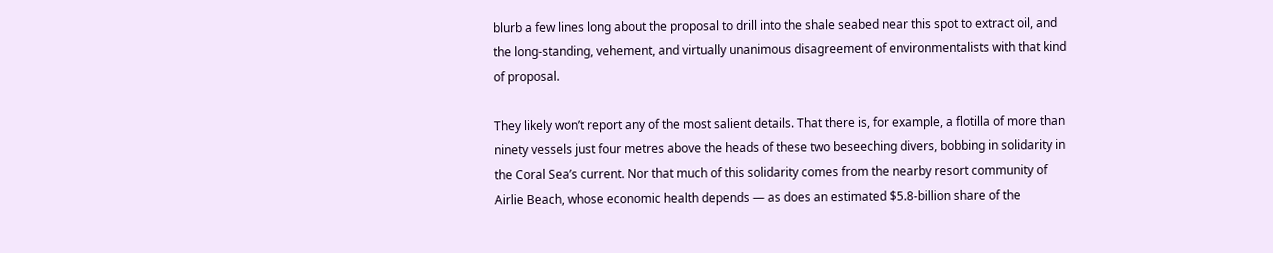blurb a few lines long about the proposal to drill into the shale seabed near this spot to extract oil, and the long-standing, vehement, and virtually unanimous disagreement of environmentalists with that kind of proposal.

They likely won’t report any of the most salient details. That there is, for example, a flotilla of more than ninety vessels just four metres above the heads of these two beseeching divers, bobbing in solidarity in the Coral Sea’s current. Nor that much of this solidarity comes from the nearby resort community of Airlie Beach, whose economic health depends — as does an estimated $5.8-billion share of the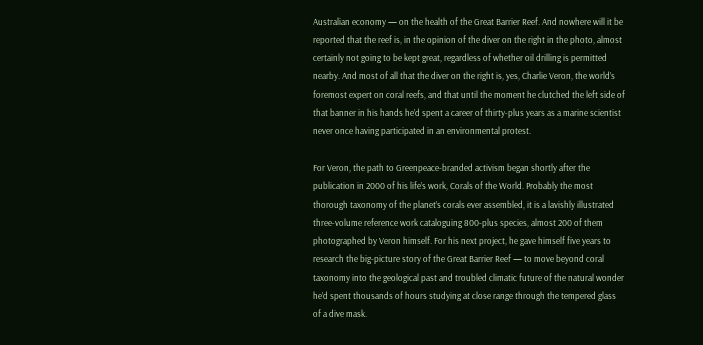Australian economy — on the health of the Great Barrier Reef. And nowhere will it be reported that the reef is, in the opinion of the diver on the right in the photo, almost certainly not going to be kept great, regardless of whether oil drilling is permitted nearby. And most of all that the diver on the right is, yes, Charlie Veron, the world’s foremost expert on coral reefs, and that until the moment he clutched the left side of that banner in his hands he’d spent a career of thirty-plus years as a marine scientist never once having participated in an environmental protest.

For Veron, the path to Greenpeace-branded activism began shortly after the publication in 2000 of his life’s work, Corals of the World. Probably the most thorough taxonomy of the planet’s corals ever assembled, it is a lavishly illustrated three-volume reference work cataloguing 800-plus species, almost 200 of them photographed by Veron himself. For his next project, he gave himself five years to research the big-picture story of the Great Barrier Reef — to move beyond coral taxonomy into the geological past and troubled climatic future of the natural wonder he’d spent thousands of hours studying at close range through the tempered glass of a dive mask.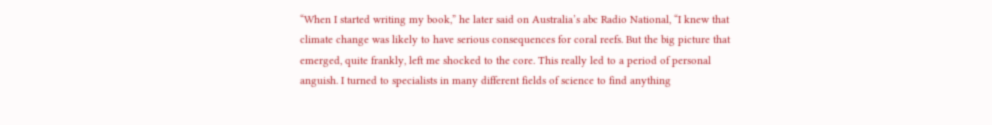“When I started writing my book,” he later said on Australia’s abc Radio National, “I knew that climate change was likely to have serious consequences for coral reefs. But the big picture that emerged, quite frankly, left me shocked to the core. This really led to a period of personal anguish. I turned to specialists in many different fields of science to find anything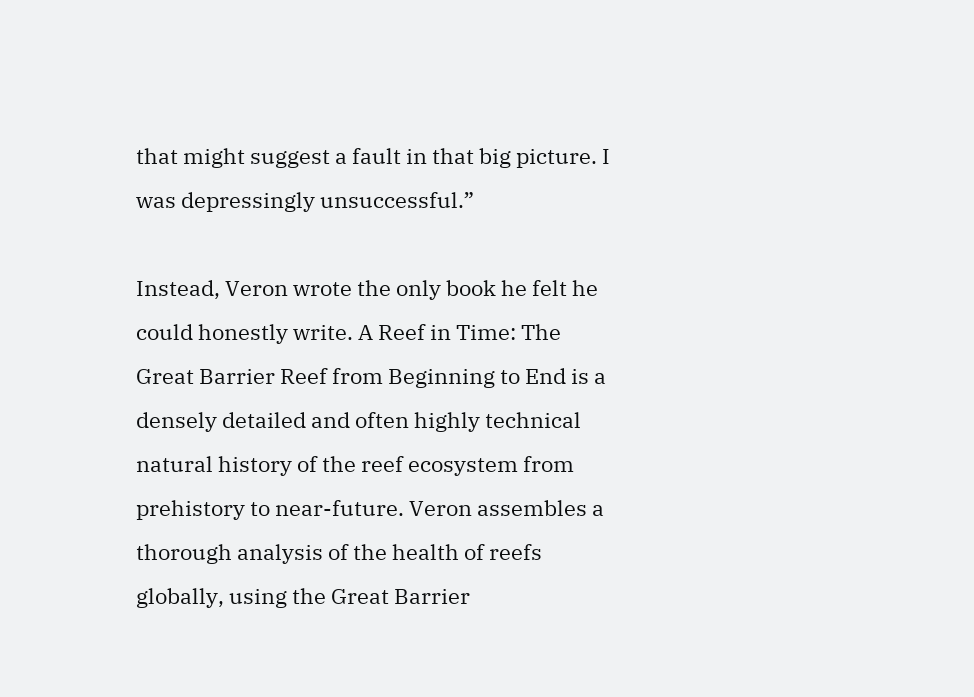that might suggest a fault in that big picture. I was depressingly unsuccessful.”

Instead, Veron wrote the only book he felt he could honestly write. A Reef in Time: The Great Barrier Reef from Beginning to End is a densely detailed and often highly technical natural history of the reef ecosystem from prehistory to near-future. Veron assembles a thorough analysis of the health of reefs globally, using the Great Barrier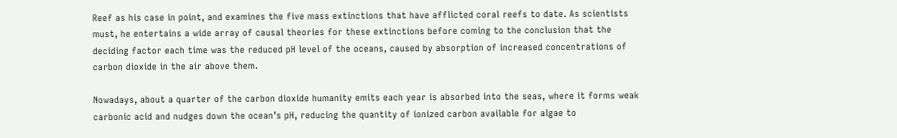Reef as his case in point, and examines the five mass extinctions that have afflicted coral reefs to date. As scientists must, he entertains a wide array of causal theories for these extinctions before coming to the conclusion that the deciding factor each time was the reduced pH level of the oceans, caused by absorption of increased concentrations of carbon dioxide in the air above them.

Nowadays, about a quarter of the carbon dioxide humanity emits each year is absorbed into the seas, where it forms weak carbonic acid and nudges down the ocean’s pH, reducing the quantity of ionized carbon available for algae to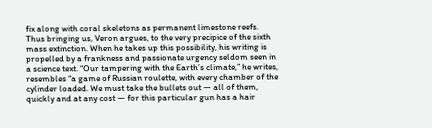fix along with coral skeletons as permanent limestone reefs. Thus bringing us, Veron argues, to the very precipice of the sixth mass extinction. When he takes up this possibility, his writing is propelled by a frankness and passionate urgency seldom seen in a science text. “Our tampering with the Earth’s climate,” he writes, resembles “a game of Russian roulette, with every chamber of the cylinder loaded. We must take the bullets out — all of them, quickly and at any cost — for this particular gun has a hair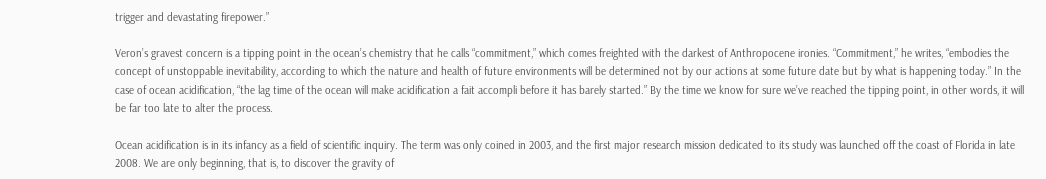trigger and devastating firepower.”

Veron’s gravest concern is a tipping point in the ocean’s chemistry that he calls “commitment,” which comes freighted with the darkest of Anthropocene ironies. “Commitment,” he writes, “embodies the concept of unstoppable inevitability, according to which the nature and health of future environments will be determined not by our actions at some future date but by what is happening today.” In the case of ocean acidification, “the lag time of the ocean will make acidification a fait accompli before it has barely started.” By the time we know for sure we’ve reached the tipping point, in other words, it will be far too late to alter the process.

Ocean acidification is in its infancy as a field of scientific inquiry. The term was only coined in 2003, and the first major research mission dedicated to its study was launched off the coast of Florida in late 2008. We are only beginning, that is, to discover the gravity of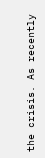the crisis. As recently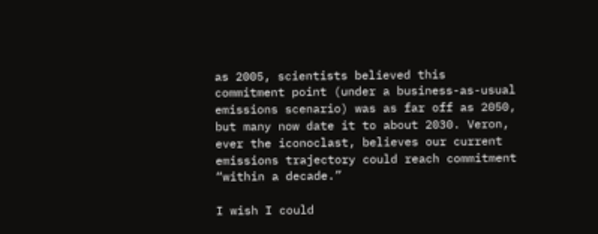as 2005, scientists believed this commitment point (under a business-as-usual emissions scenario) was as far off as 2050, but many now date it to about 2030. Veron, ever the iconoclast, believes our current emissions trajectory could reach commitment “within a decade.”

I wish I could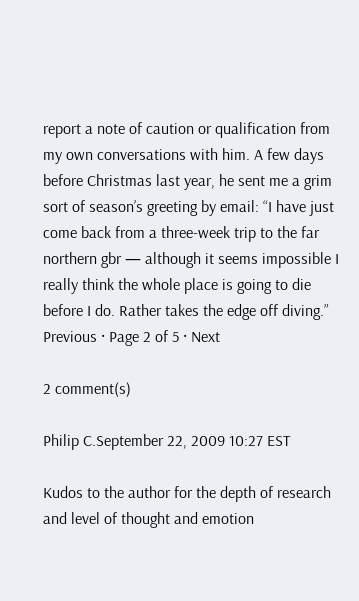report a note of caution or qualification from my own conversations with him. A few days before Christmas last year, he sent me a grim sort of season’s greeting by email: “I have just come back from a three-week trip to the far northern gbr — although it seems impossible I really think the whole place is going to die before I do. Rather takes the edge off diving.”
Previous · Page 2 of 5 · Next

2 comment(s)

Philip C.September 22, 2009 10:27 EST

Kudos to the author for the depth of research and level of thought and emotion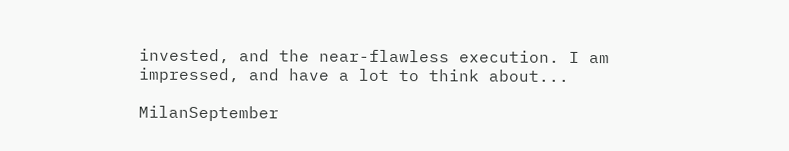invested, and the near-flawless execution. I am impressed, and have a lot to think about...

MilanSeptember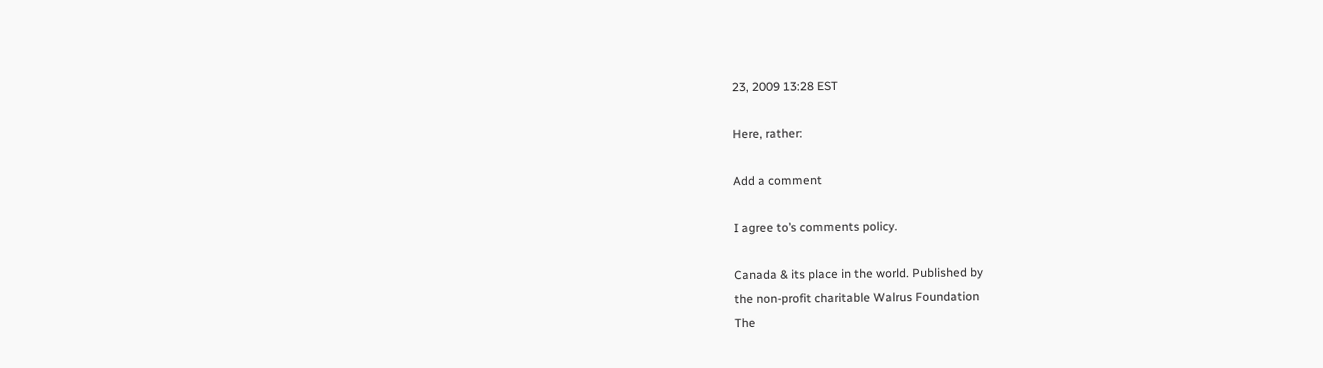23, 2009 13:28 EST

Here, rather:

Add a comment

I agree to’s comments policy.

Canada & its place in the world. Published by
the non-profit charitable Walrus Foundation
The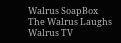Walrus SoapBox
The Walrus Laughs
Walrus TV